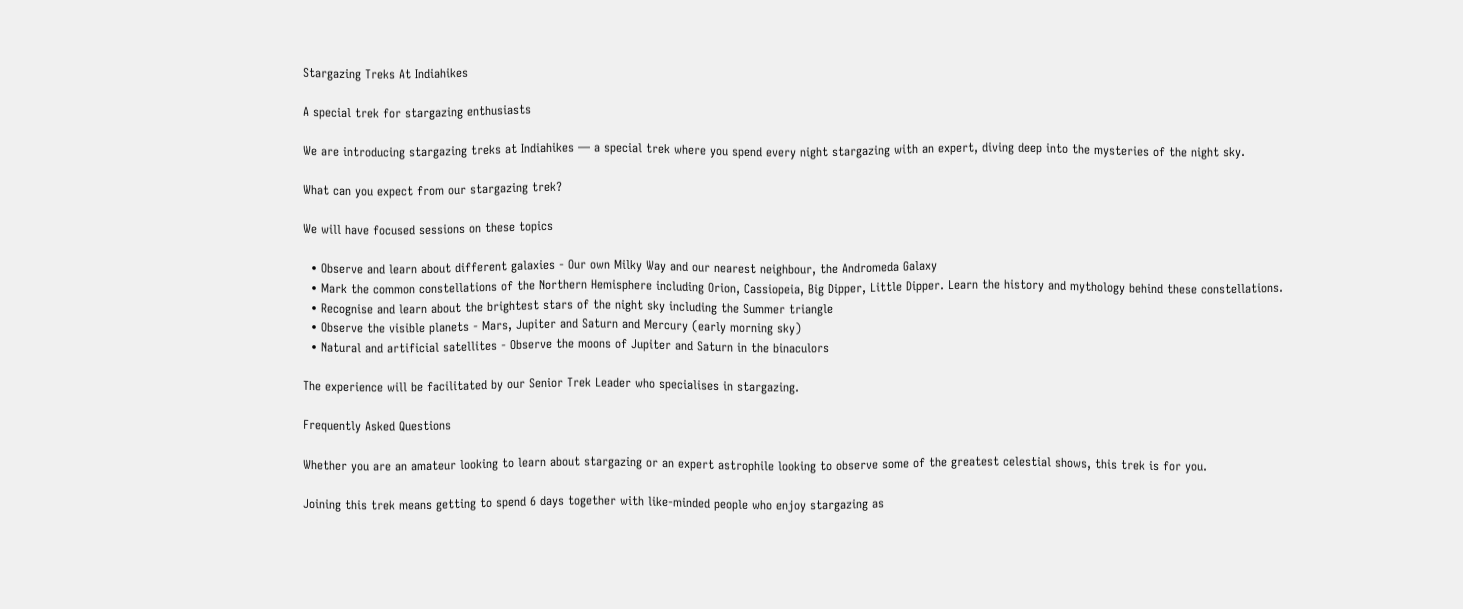Stargazing Treks At Indiahikes

A special trek for stargazing enthusiasts

We are introducing stargazing treks at Indiahikes — a special trek where you spend every night stargazing with an expert, diving deep into the mysteries of the night sky.

What can you expect from our stargazing trek?

We will have focused sessions on these topics

  • Observe and learn about different galaxies - Our own Milky Way and our nearest neighbour, the Andromeda Galaxy
  • Mark the common constellations of the Northern Hemisphere including Orion, Cassiopeia, Big Dipper, Little Dipper. Learn the history and mythology behind these constellations.
  • Recognise and learn about the brightest stars of the night sky including the Summer triangle
  • Observe the visible planets - Mars, Jupiter and Saturn and Mercury (early morning sky)
  • Natural and artificial satellites - Observe the moons of Jupiter and Saturn in the binaculors

The experience will be facilitated by our Senior Trek Leader who specialises in stargazing.

Frequently Asked Questions

Whether you are an amateur looking to learn about stargazing or an expert astrophile looking to observe some of the greatest celestial shows, this trek is for you.

Joining this trek means getting to spend 6 days together with like-minded people who enjoy stargazing as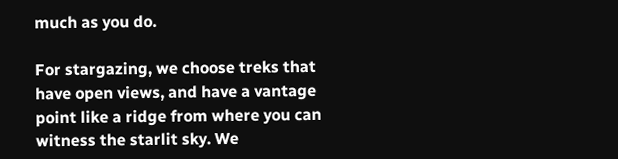much as you do.

For stargazing, we choose treks that have open views, and have a vantage point like a ridge from where you can witness the starlit sky. We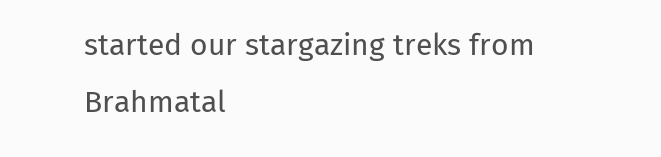started our stargazing treks from Brahmatal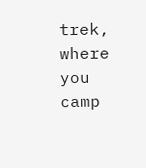trek, where you camp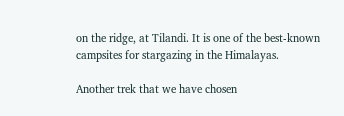on the ridge, at Tilandi. It is one of the best-known campsites for stargazing in the Himalayas.

Another trek that we have chosen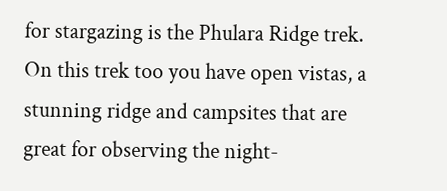for stargazing is the Phulara Ridge trek. On this trek too you have open vistas, a stunning ridge and campsites that are great for observing the night-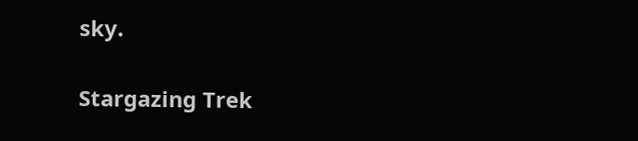sky.

Stargazing Trek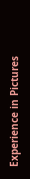Experience in Pictures